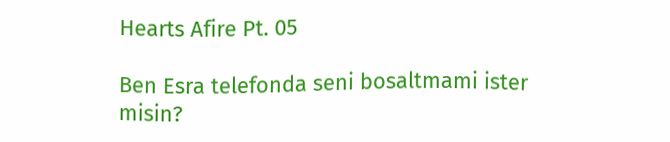Hearts Afire Pt. 05

Ben Esra telefonda seni bosaltmami ister misin?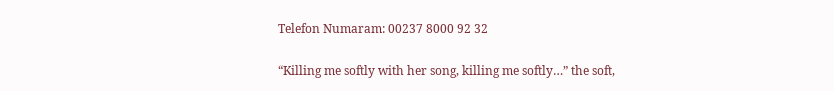Telefon Numaram: 00237 8000 92 32

“Killing me softly with her song, killing me softly…” the soft,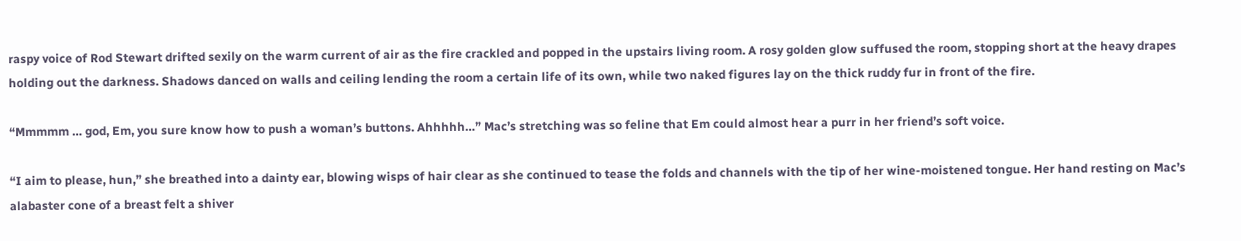raspy voice of Rod Stewart drifted sexily on the warm current of air as the fire crackled and popped in the upstairs living room. A rosy golden glow suffused the room, stopping short at the heavy drapes holding out the darkness. Shadows danced on walls and ceiling lending the room a certain life of its own, while two naked figures lay on the thick ruddy fur in front of the fire.

“Mmmmm … god, Em, you sure know how to push a woman’s buttons. Ahhhhh…” Mac’s stretching was so feline that Em could almost hear a purr in her friend’s soft voice.

“I aim to please, hun,” she breathed into a dainty ear, blowing wisps of hair clear as she continued to tease the folds and channels with the tip of her wine-moistened tongue. Her hand resting on Mac’s alabaster cone of a breast felt a shiver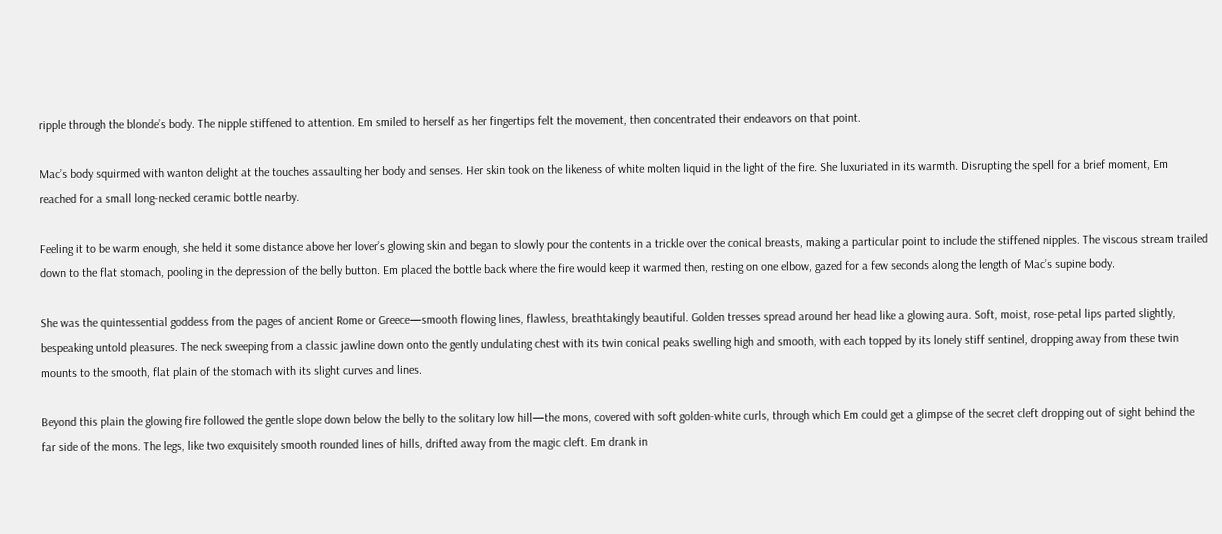ripple through the blonde’s body. The nipple stiffened to attention. Em smiled to herself as her fingertips felt the movement, then concentrated their endeavors on that point.

Mac’s body squirmed with wanton delight at the touches assaulting her body and senses. Her skin took on the likeness of white molten liquid in the light of the fire. She luxuriated in its warmth. Disrupting the spell for a brief moment, Em reached for a small long-necked ceramic bottle nearby.

Feeling it to be warm enough, she held it some distance above her lover’s glowing skin and began to slowly pour the contents in a trickle over the conical breasts, making a particular point to include the stiffened nipples. The viscous stream trailed down to the flat stomach, pooling in the depression of the belly button. Em placed the bottle back where the fire would keep it warmed then, resting on one elbow, gazed for a few seconds along the length of Mac’s supine body.

She was the quintessential goddess from the pages of ancient Rome or Greece—smooth flowing lines, flawless, breathtakingly beautiful. Golden tresses spread around her head like a glowing aura. Soft, moist, rose-petal lips parted slightly, bespeaking untold pleasures. The neck sweeping from a classic jawline down onto the gently undulating chest with its twin conical peaks swelling high and smooth, with each topped by its lonely stiff sentinel, dropping away from these twin mounts to the smooth, flat plain of the stomach with its slight curves and lines.

Beyond this plain the glowing fire followed the gentle slope down below the belly to the solitary low hill—the mons, covered with soft golden-white curls, through which Em could get a glimpse of the secret cleft dropping out of sight behind the far side of the mons. The legs, like two exquisitely smooth rounded lines of hills, drifted away from the magic cleft. Em drank in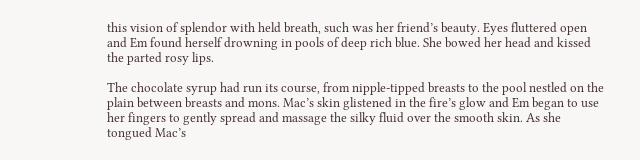this vision of splendor with held breath, such was her friend’s beauty. Eyes fluttered open and Em found herself drowning in pools of deep rich blue. She bowed her head and kissed the parted rosy lips.

The chocolate syrup had run its course, from nipple-tipped breasts to the pool nestled on the plain between breasts and mons. Mac’s skin glistened in the fire’s glow and Em began to use her fingers to gently spread and massage the silky fluid over the smooth skin. As she tongued Mac’s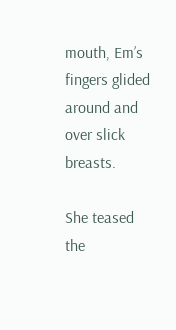mouth, Em’s fingers glided around and over slick breasts.

She teased the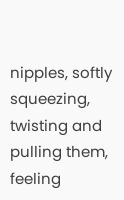nipples, softly squeezing, twisting and pulling them, feeling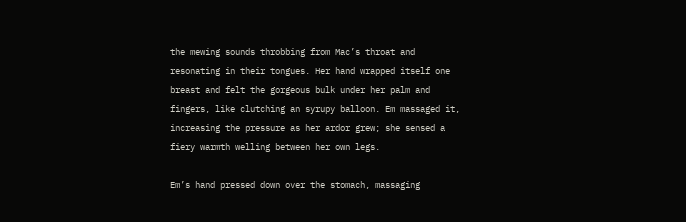the mewing sounds throbbing from Mac’s throat and resonating in their tongues. Her hand wrapped itself one breast and felt the gorgeous bulk under her palm and fingers, like clutching an syrupy balloon. Em massaged it, increasing the pressure as her ardor grew; she sensed a fiery warmth welling between her own legs.

Em’s hand pressed down over the stomach, massaging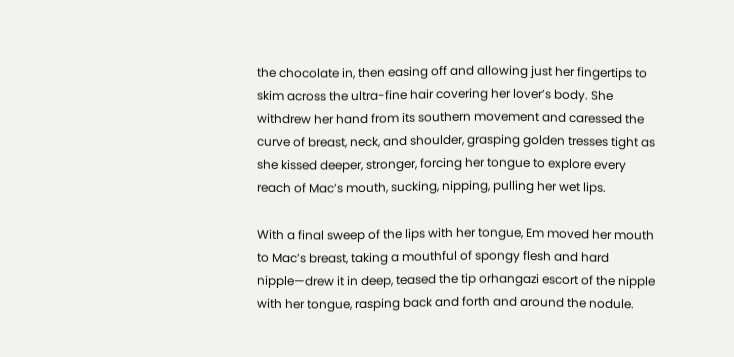the chocolate in, then easing off and allowing just her fingertips to skim across the ultra-fine hair covering her lover’s body. She withdrew her hand from its southern movement and caressed the curve of breast, neck, and shoulder, grasping golden tresses tight as she kissed deeper, stronger, forcing her tongue to explore every reach of Mac’s mouth, sucking, nipping, pulling her wet lips.

With a final sweep of the lips with her tongue, Em moved her mouth to Mac’s breast, taking a mouthful of spongy flesh and hard nipple—drew it in deep, teased the tip orhangazi escort of the nipple with her tongue, rasping back and forth and around the nodule.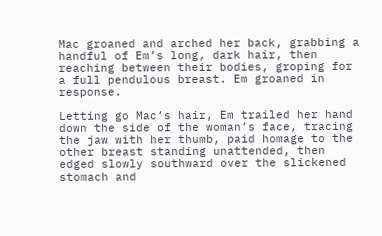Mac groaned and arched her back, grabbing a handful of Em’s long, dark hair, then reaching between their bodies, groping for a full pendulous breast. Em groaned in response.

Letting go Mac’s hair, Em trailed her hand down the side of the woman’s face, tracing the jaw with her thumb, paid homage to the other breast standing unattended, then edged slowly southward over the slickened stomach and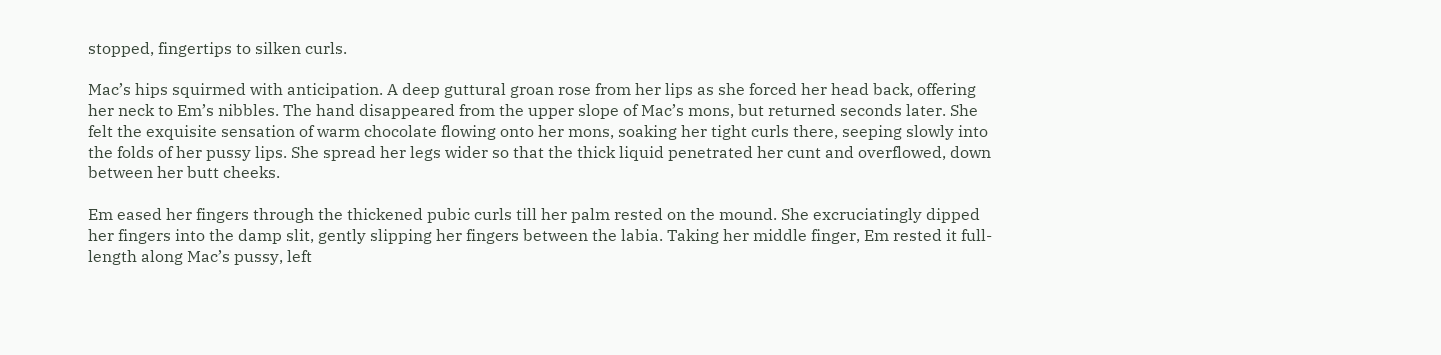stopped, fingertips to silken curls.

Mac’s hips squirmed with anticipation. A deep guttural groan rose from her lips as she forced her head back, offering her neck to Em’s nibbles. The hand disappeared from the upper slope of Mac’s mons, but returned seconds later. She felt the exquisite sensation of warm chocolate flowing onto her mons, soaking her tight curls there, seeping slowly into the folds of her pussy lips. She spread her legs wider so that the thick liquid penetrated her cunt and overflowed, down between her butt cheeks.

Em eased her fingers through the thickened pubic curls till her palm rested on the mound. She excruciatingly dipped her fingers into the damp slit, gently slipping her fingers between the labia. Taking her middle finger, Em rested it full-length along Mac’s pussy, left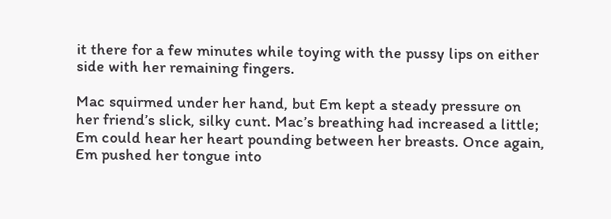it there for a few minutes while toying with the pussy lips on either side with her remaining fingers.

Mac squirmed under her hand, but Em kept a steady pressure on her friend’s slick, silky cunt. Mac’s breathing had increased a little; Em could hear her heart pounding between her breasts. Once again, Em pushed her tongue into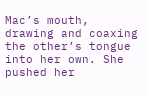Mac’s mouth, drawing and coaxing the other’s tongue into her own. She pushed her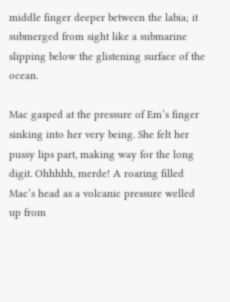middle finger deeper between the labia; it submerged from sight like a submarine slipping below the glistening surface of the ocean.

Mac gasped at the pressure of Em’s finger sinking into her very being. She felt her pussy lips part, making way for the long digit. Ohhhhh, merde! A roaring filled Mac’s head as a volcanic pressure welled up from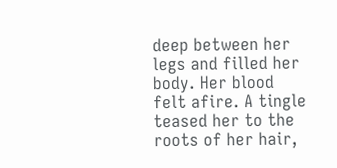deep between her legs and filled her body. Her blood felt afire. A tingle teased her to the roots of her hair,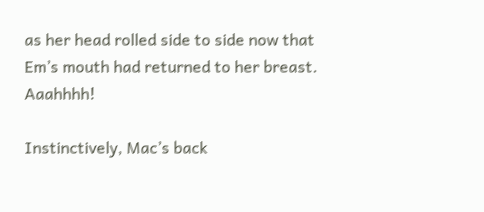as her head rolled side to side now that Em’s mouth had returned to her breast. Aaahhhh!

Instinctively, Mac’s back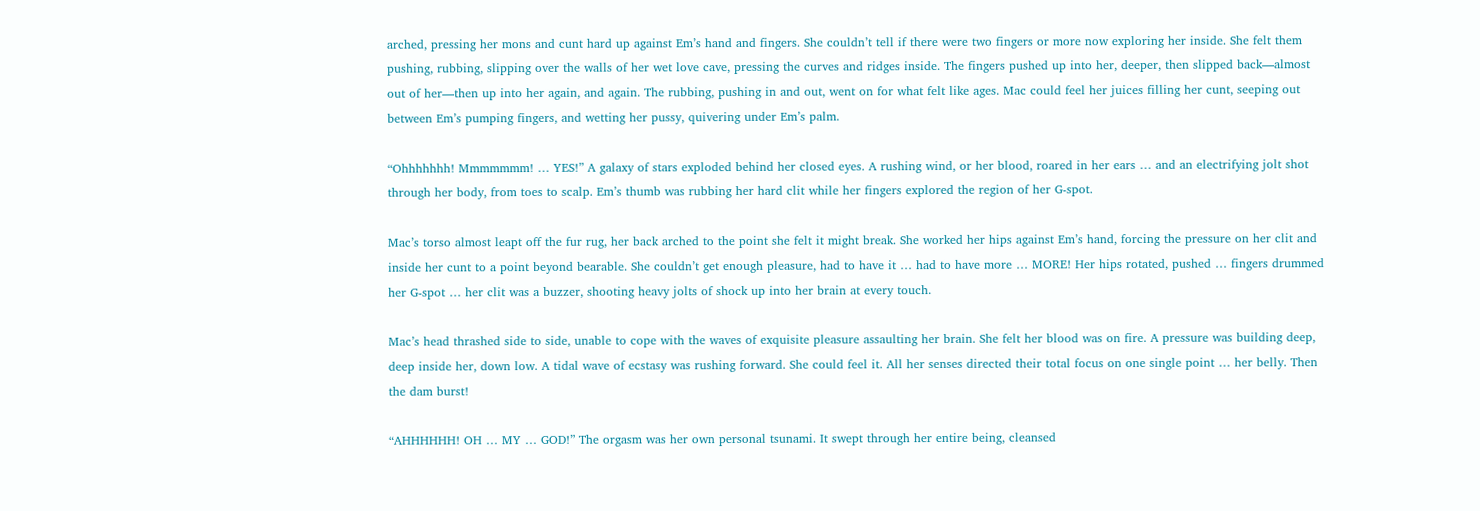arched, pressing her mons and cunt hard up against Em’s hand and fingers. She couldn’t tell if there were two fingers or more now exploring her inside. She felt them pushing, rubbing, slipping over the walls of her wet love cave, pressing the curves and ridges inside. The fingers pushed up into her, deeper, then slipped back—almost out of her—then up into her again, and again. The rubbing, pushing in and out, went on for what felt like ages. Mac could feel her juices filling her cunt, seeping out between Em’s pumping fingers, and wetting her pussy, quivering under Em’s palm.

“Ohhhhhhh! Mmmmmmm! … YES!” A galaxy of stars exploded behind her closed eyes. A rushing wind, or her blood, roared in her ears … and an electrifying jolt shot through her body, from toes to scalp. Em’s thumb was rubbing her hard clit while her fingers explored the region of her G-spot.

Mac’s torso almost leapt off the fur rug, her back arched to the point she felt it might break. She worked her hips against Em’s hand, forcing the pressure on her clit and inside her cunt to a point beyond bearable. She couldn’t get enough pleasure, had to have it … had to have more … MORE! Her hips rotated, pushed … fingers drummed her G-spot … her clit was a buzzer, shooting heavy jolts of shock up into her brain at every touch.

Mac’s head thrashed side to side, unable to cope with the waves of exquisite pleasure assaulting her brain. She felt her blood was on fire. A pressure was building deep, deep inside her, down low. A tidal wave of ecstasy was rushing forward. She could feel it. All her senses directed their total focus on one single point … her belly. Then the dam burst!

“AHHHHHH! OH … MY … GOD!” The orgasm was her own personal tsunami. It swept through her entire being, cleansed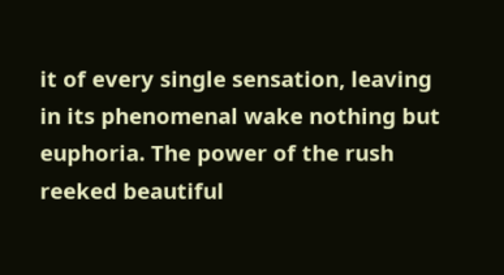it of every single sensation, leaving in its phenomenal wake nothing but euphoria. The power of the rush reeked beautiful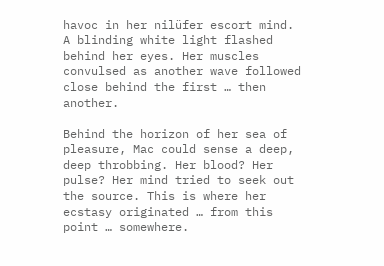havoc in her nilüfer escort mind. A blinding white light flashed behind her eyes. Her muscles convulsed as another wave followed close behind the first … then another.

Behind the horizon of her sea of pleasure, Mac could sense a deep, deep throbbing. Her blood? Her pulse? Her mind tried to seek out the source. This is where her ecstasy originated … from this point … somewhere.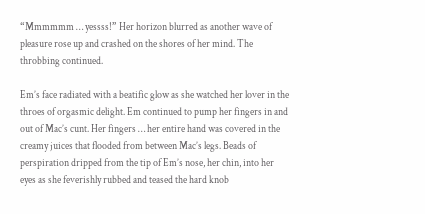“Mmmmmm … yessss!” Her horizon blurred as another wave of pleasure rose up and crashed on the shores of her mind. The throbbing continued.

Em’s face radiated with a beatific glow as she watched her lover in the throes of orgasmic delight. Em continued to pump her fingers in and out of Mac’s cunt. Her fingers … her entire hand was covered in the creamy juices that flooded from between Mac’s legs. Beads of perspiration dripped from the tip of Em’s nose, her chin, into her eyes as she feverishly rubbed and teased the hard knob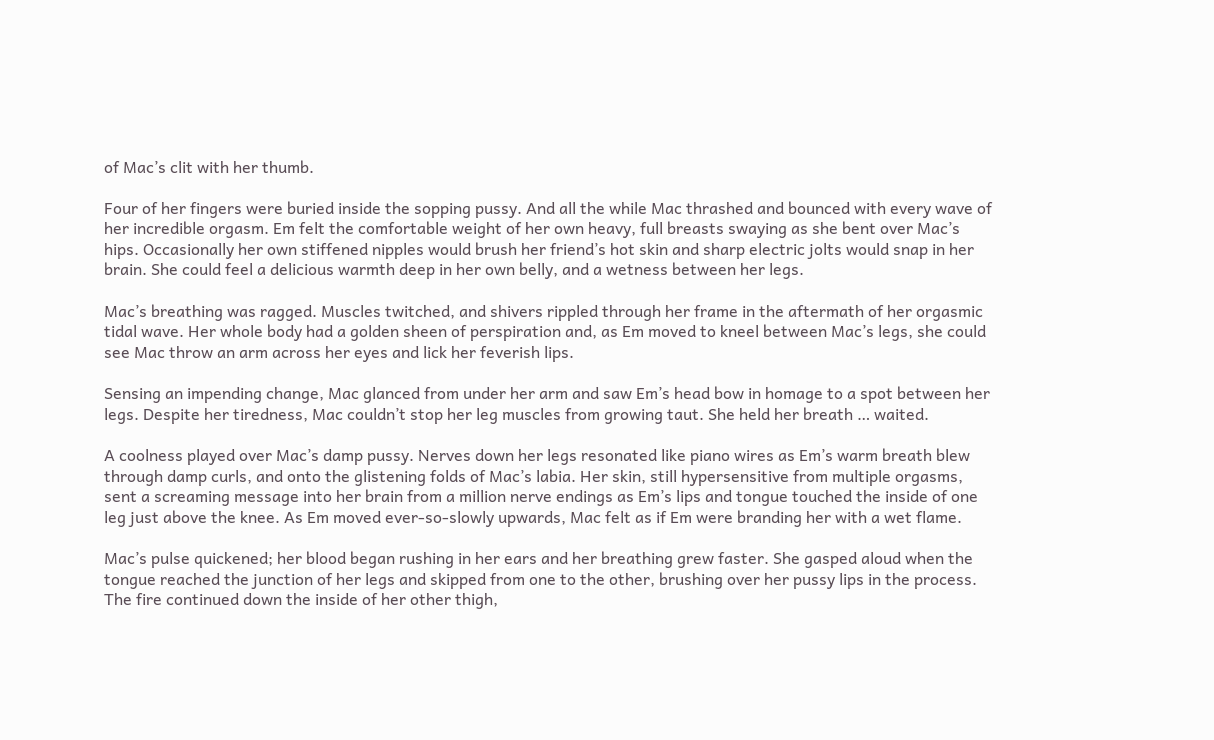of Mac’s clit with her thumb.

Four of her fingers were buried inside the sopping pussy. And all the while Mac thrashed and bounced with every wave of her incredible orgasm. Em felt the comfortable weight of her own heavy, full breasts swaying as she bent over Mac’s hips. Occasionally her own stiffened nipples would brush her friend’s hot skin and sharp electric jolts would snap in her brain. She could feel a delicious warmth deep in her own belly, and a wetness between her legs.

Mac’s breathing was ragged. Muscles twitched, and shivers rippled through her frame in the aftermath of her orgasmic tidal wave. Her whole body had a golden sheen of perspiration and, as Em moved to kneel between Mac’s legs, she could see Mac throw an arm across her eyes and lick her feverish lips.

Sensing an impending change, Mac glanced from under her arm and saw Em’s head bow in homage to a spot between her legs. Despite her tiredness, Mac couldn’t stop her leg muscles from growing taut. She held her breath … waited.

A coolness played over Mac’s damp pussy. Nerves down her legs resonated like piano wires as Em’s warm breath blew through damp curls, and onto the glistening folds of Mac’s labia. Her skin, still hypersensitive from multiple orgasms, sent a screaming message into her brain from a million nerve endings as Em’s lips and tongue touched the inside of one leg just above the knee. As Em moved ever-so-slowly upwards, Mac felt as if Em were branding her with a wet flame.

Mac’s pulse quickened; her blood began rushing in her ears and her breathing grew faster. She gasped aloud when the tongue reached the junction of her legs and skipped from one to the other, brushing over her pussy lips in the process. The fire continued down the inside of her other thigh,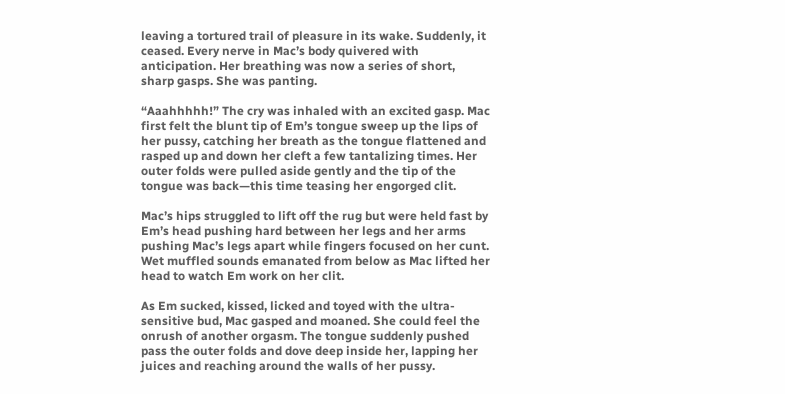leaving a tortured trail of pleasure in its wake. Suddenly, it ceased. Every nerve in Mac’s body quivered with anticipation. Her breathing was now a series of short, sharp gasps. She was panting.

“Aaahhhhh!” The cry was inhaled with an excited gasp. Mac first felt the blunt tip of Em’s tongue sweep up the lips of her pussy, catching her breath as the tongue flattened and rasped up and down her cleft a few tantalizing times. Her outer folds were pulled aside gently and the tip of the tongue was back—this time teasing her engorged clit.

Mac’s hips struggled to lift off the rug but were held fast by Em’s head pushing hard between her legs and her arms pushing Mac’s legs apart while fingers focused on her cunt. Wet muffled sounds emanated from below as Mac lifted her head to watch Em work on her clit.

As Em sucked, kissed, licked and toyed with the ultra-sensitive bud, Mac gasped and moaned. She could feel the onrush of another orgasm. The tongue suddenly pushed pass the outer folds and dove deep inside her, lapping her juices and reaching around the walls of her pussy.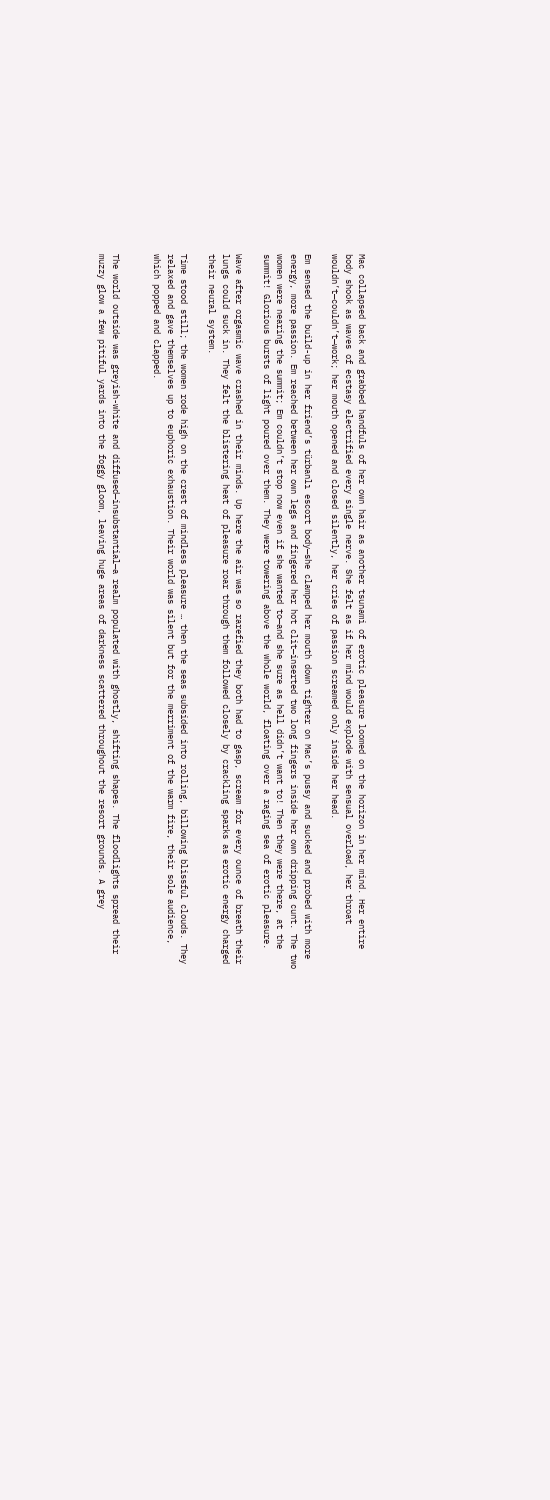Mac collapsed back and grabbed handfuls of her own hair as another tsunami of erotic pleasure loomed on the horizon in her mind. Her entire body shook as waves of ecstasy electrified every single nerve. She felt as if her mind would explode with sensual overload, her throat wouldn’t—couldn’t—work; her mouth opened and closed silently, her cries of passion screamed only inside her head.

Em sensed the build-up in her friend’s türbanlı escort body—she clamped her mouth down tighter on Mac’s pussy and sucked and probed with more energy, more passion. Em reached between her own legs and fingered her hot clit—inserted two long fingers inside her own dripping cunt. The two women were nearing the summit; Em couldn’t stop now even if she wanted to—and she sure as hell didn’t want to! Then they were there, at the summit! Glorious bursts of light poured over them. They were towering above the whole world, floating over a raging sea of erotic pleasure.

Wave after orgasmic wave crashed in their minds. Up here the air was so rarefied they both had to gasp, scream for every ounce of breath their lungs could suck in. They felt the blistering heat of pleasure roar through them followed closely by crackling sparks as erotic energy charged their neural system.

Time stood still; the women rode high on the crest of mindless pleasure … then the seas subsided into rolling, billowing blissful clouds. They relaxed and gave themselves up to euphoric exhaustion. Their world was silent but for the merriment of the warm fire, their sole audience, which popped and clapped.


The world outside was greyish-white and diffused—insubstantial—a realm populated with ghostly, shifting shapes. The floodlights spread their muzzy glow a few pitiful yards into the foggy gloom, leaving huge areas of darkness scattered throughout the resort grounds. A grey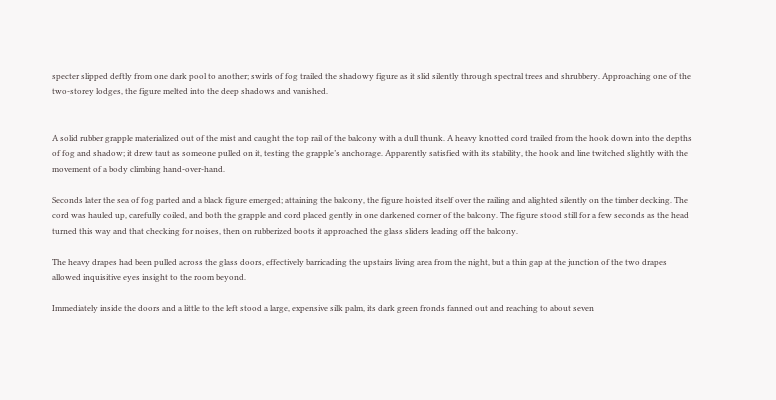specter slipped deftly from one dark pool to another; swirls of fog trailed the shadowy figure as it slid silently through spectral trees and shrubbery. Approaching one of the two-storey lodges, the figure melted into the deep shadows and vanished.


A solid rubber grapple materialized out of the mist and caught the top rail of the balcony with a dull thunk. A heavy knotted cord trailed from the hook down into the depths of fog and shadow; it drew taut as someone pulled on it, testing the grapple’s anchorage. Apparently satisfied with its stability, the hook and line twitched slightly with the movement of a body climbing hand-over-hand.

Seconds later the sea of fog parted and a black figure emerged; attaining the balcony, the figure hoisted itself over the railing and alighted silently on the timber decking. The cord was hauled up, carefully coiled, and both the grapple and cord placed gently in one darkened corner of the balcony. The figure stood still for a few seconds as the head turned this way and that checking for noises, then on rubberized boots it approached the glass sliders leading off the balcony.

The heavy drapes had been pulled across the glass doors, effectively barricading the upstairs living area from the night, but a thin gap at the junction of the two drapes allowed inquisitive eyes insight to the room beyond.

Immediately inside the doors and a little to the left stood a large, expensive silk palm, its dark green fronds fanned out and reaching to about seven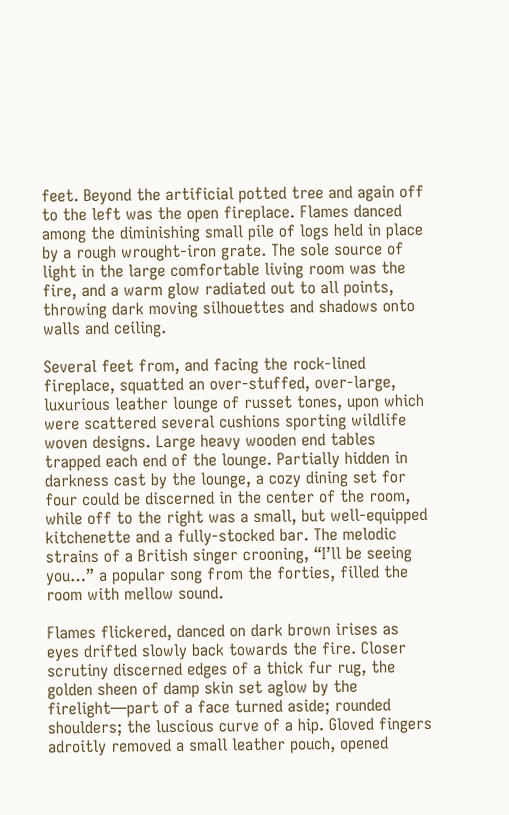feet. Beyond the artificial potted tree and again off to the left was the open fireplace. Flames danced among the diminishing small pile of logs held in place by a rough wrought-iron grate. The sole source of light in the large comfortable living room was the fire, and a warm glow radiated out to all points, throwing dark moving silhouettes and shadows onto walls and ceiling.

Several feet from, and facing the rock-lined fireplace, squatted an over-stuffed, over-large, luxurious leather lounge of russet tones, upon which were scattered several cushions sporting wildlife woven designs. Large heavy wooden end tables trapped each end of the lounge. Partially hidden in darkness cast by the lounge, a cozy dining set for four could be discerned in the center of the room, while off to the right was a small, but well-equipped kitchenette and a fully-stocked bar. The melodic strains of a British singer crooning, “I’ll be seeing you…” a popular song from the forties, filled the room with mellow sound.

Flames flickered, danced on dark brown irises as eyes drifted slowly back towards the fire. Closer scrutiny discerned edges of a thick fur rug, the golden sheen of damp skin set aglow by the firelight—part of a face turned aside; rounded shoulders; the luscious curve of a hip. Gloved fingers adroitly removed a small leather pouch, opened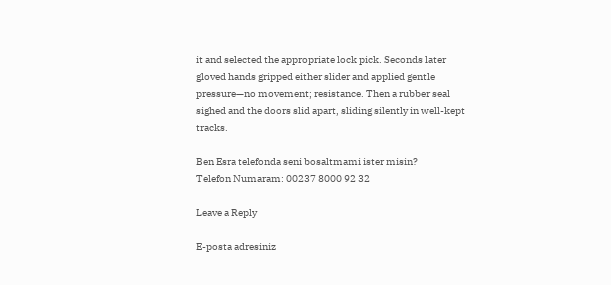it and selected the appropriate lock pick. Seconds later gloved hands gripped either slider and applied gentle pressure—no movement; resistance. Then a rubber seal sighed and the doors slid apart, sliding silently in well-kept tracks.

Ben Esra telefonda seni bosaltmami ister misin?
Telefon Numaram: 00237 8000 92 32

Leave a Reply

E-posta adresiniz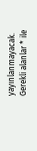yayınlanmayacak. Gerekli alanlar * ile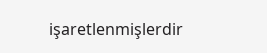işaretlenmişlerdir